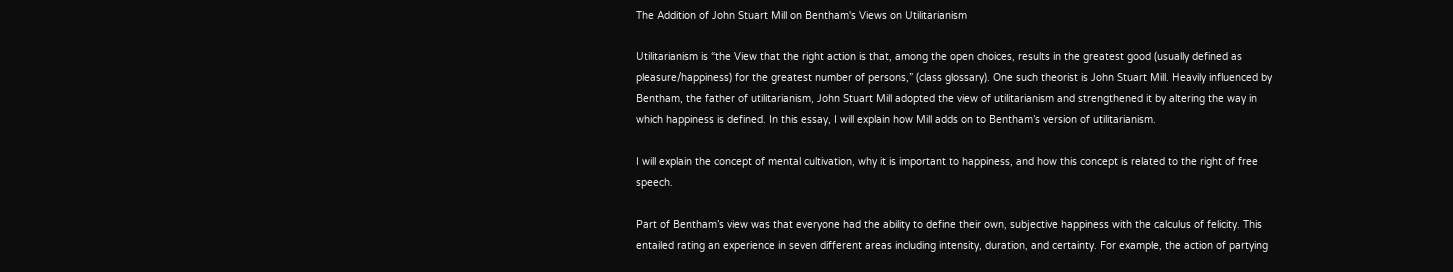The Addition of John Stuart Mill on Bentham's Views on Utilitarianism

Utilitarianism is “the View that the right action is that, among the open choices, results in the greatest good (usually defined as pleasure/happiness) for the greatest number of persons,” (class glossary). One such theorist is John Stuart Mill. Heavily influenced by Bentham, the father of utilitarianism, John Stuart Mill adopted the view of utilitarianism and strengthened it by altering the way in which happiness is defined. In this essay, I will explain how Mill adds on to Bentham’s version of utilitarianism.

I will explain the concept of mental cultivation, why it is important to happiness, and how this concept is related to the right of free speech.

Part of Bentham’s view was that everyone had the ability to define their own, subjective happiness with the calculus of felicity. This entailed rating an experience in seven different areas including intensity, duration, and certainty. For example, the action of partying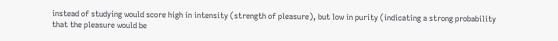instead of studying would score high in intensity (strength of pleasure), but low in purity (indicating a strong probability that the pleasure would be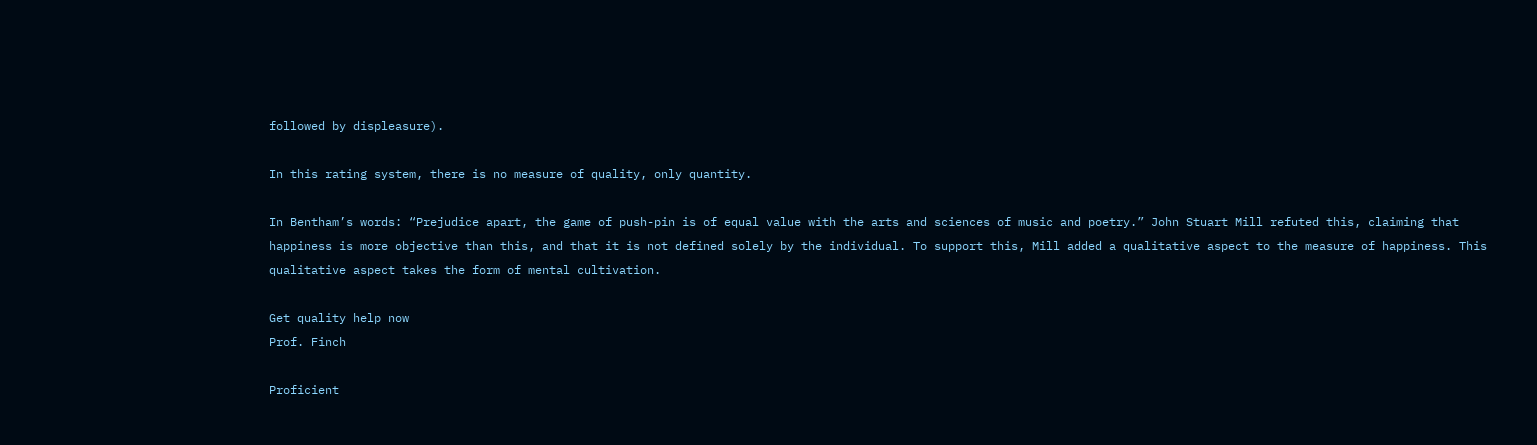followed by displeasure).

In this rating system, there is no measure of quality, only quantity.

In Bentham’s words: “Prejudice apart, the game of push-pin is of equal value with the arts and sciences of music and poetry.” John Stuart Mill refuted this, claiming that happiness is more objective than this, and that it is not defined solely by the individual. To support this, Mill added a qualitative aspect to the measure of happiness. This qualitative aspect takes the form of mental cultivation.

Get quality help now
Prof. Finch

Proficient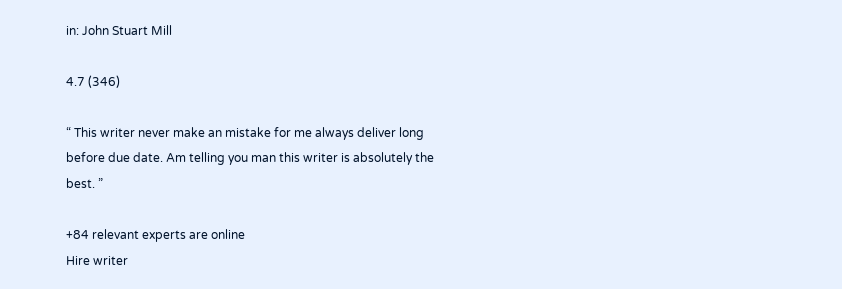in: John Stuart Mill

4.7 (346)

“ This writer never make an mistake for me always deliver long before due date. Am telling you man this writer is absolutely the best. ”

+84 relevant experts are online
Hire writer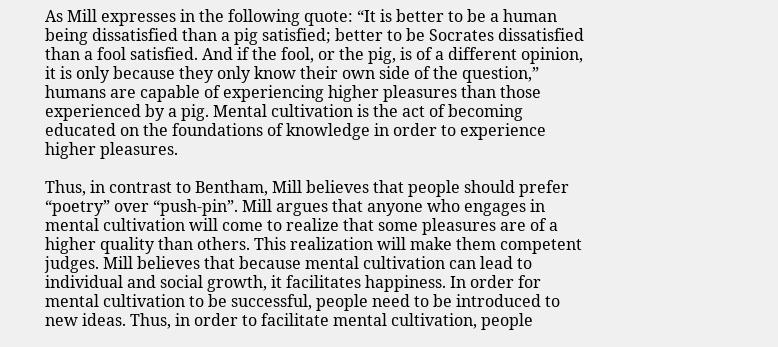As Mill expresses in the following quote: “It is better to be a human being dissatisfied than a pig satisfied; better to be Socrates dissatisfied than a fool satisfied. And if the fool, or the pig, is of a different opinion, it is only because they only know their own side of the question,” humans are capable of experiencing higher pleasures than those experienced by a pig. Mental cultivation is the act of becoming educated on the foundations of knowledge in order to experience higher pleasures.

Thus, in contrast to Bentham, Mill believes that people should prefer “poetry” over “push-pin”. Mill argues that anyone who engages in mental cultivation will come to realize that some pleasures are of a higher quality than others. This realization will make them competent judges. Mill believes that because mental cultivation can lead to individual and social growth, it facilitates happiness. In order for mental cultivation to be successful, people need to be introduced to new ideas. Thus, in order to facilitate mental cultivation, people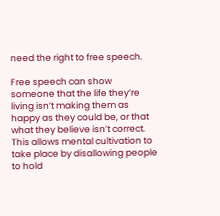need the right to free speech.

Free speech can show someone that the life they’re living isn’t making them as happy as they could be, or that what they believe isn’t correct. This allows mental cultivation to take place by disallowing people to hold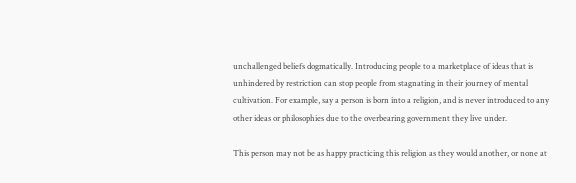unchallenged beliefs dogmatically. Introducing people to a marketplace of ideas that is unhindered by restriction can stop people from stagnating in their journey of mental cultivation. For example, say a person is born into a religion, and is never introduced to any other ideas or philosophies due to the overbearing government they live under.

This person may not be as happy practicing this religion as they would another, or none at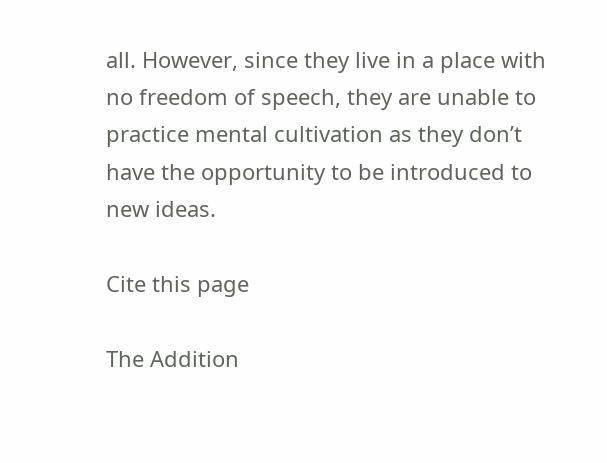all. However, since they live in a place with no freedom of speech, they are unable to practice mental cultivation as they don’t have the opportunity to be introduced to new ideas.

Cite this page

The Addition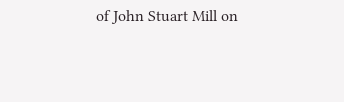of John Stuart Mill on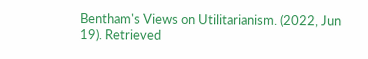Bentham's Views on Utilitarianism. (2022, Jun 19). Retrieved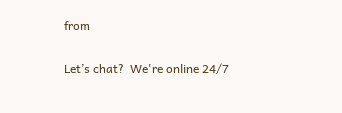from

Let’s chat?  We're online 24/7